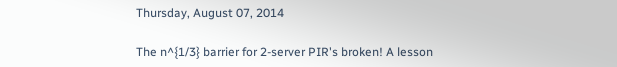Thursday, August 07, 2014

The n^{1/3} barrier for 2-server PIR's broken! A lesson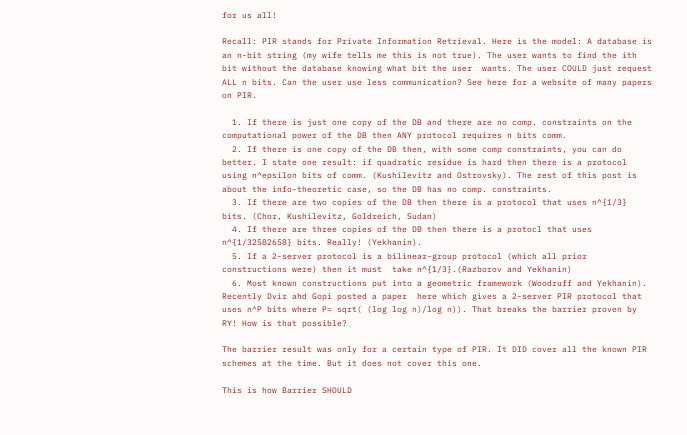for us all!

Recall: PIR stands for Private Information Retrieval. Here is the model: A database is an n-bit string (my wife tells me this is not true). The user wants to find the ith bit without the database knowing what bit the user  wants. The user COULD just request ALL n bits. Can the user use less communication? See here for a website of many papers on PIR.

  1. If there is just one copy of the DB and there are no comp. constraints on the computational power of the DB then ANY protocol requires n bits comm.
  2. If there is one copy of the DB then, with some comp constraints, you can do better. I state one result: if quadratic residue is hard then there is a protocol using n^epsilon bits of comm. (Kushilevitz and Ostrovsky). The rest of this post is about the info-theoretic case, so the DB has no comp. constraints.
  3. If there are two copies of the DB then there is a protocol that uses n^{1/3} bits. (Chor, Kushilevitz, Goldreich, Sudan)
  4. If there are three copies of the DB then there is a protocl that uses n^{1/32582658} bits. Really! (Yekhanin).
  5. If a 2-server protocol is a bilinear-group protocol (which all prior constructions were) then it must  take n^{1/3}.(Razborov and Yekhanin)
  6. Most known constructions put into a geometric framework (Woodruff and Yekhanin).
Recently Dvir ahd Gopi posted a paper  here which gives a 2-server PIR protocol that uses n^P bits where P= sqrt( (log log n)/log n)). That breaks the barrier proven by RY! How is that possible?

The barrier result was only for a certain type of PIR. It DID cover all the known PIR schemes at the time. But it does not cover this one.

This is how Barrier SHOULD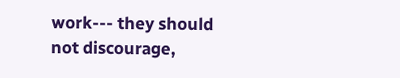work--- they should not discourage,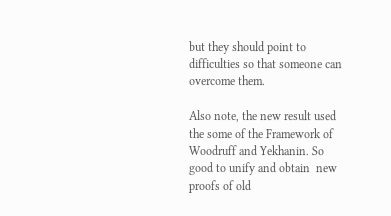but they should point to difficulties so that someone can overcome them.

Also note, the new result used the some of the Framework of Woodruff and Yekhanin. So good to unify and obtain  new proofs of old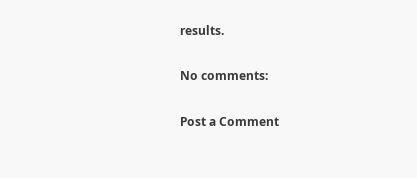results.

No comments:

Post a Comment